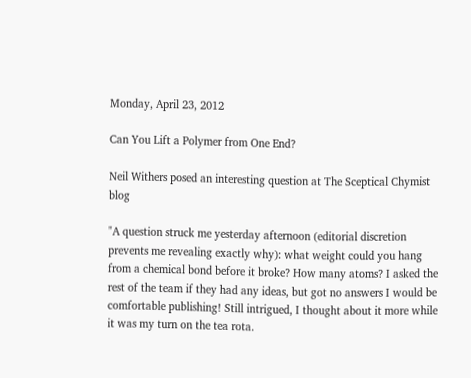Monday, April 23, 2012

Can You Lift a Polymer from One End?

Neil Withers posed an interesting question at The Sceptical Chymist blog

"A question struck me yesterday afternoon (editorial discretion prevents me revealing exactly why): what weight could you hang from a chemical bond before it broke? How many atoms? I asked the rest of the team if they had any ideas, but got no answers I would be comfortable publishing! Still intrigued, I thought about it more while it was my turn on the tea rota.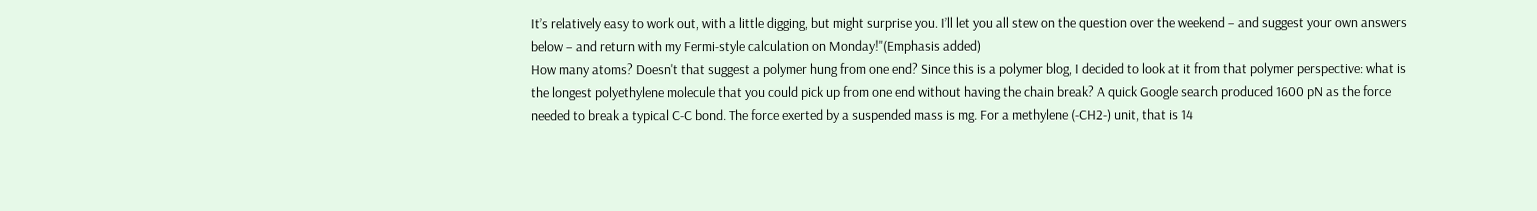It’s relatively easy to work out, with a little digging, but might surprise you. I’ll let you all stew on the question over the weekend – and suggest your own answers below – and return with my Fermi-style calculation on Monday!"(Emphasis added)
How many atoms? Doesn't that suggest a polymer hung from one end? Since this is a polymer blog, I decided to look at it from that polymer perspective: what is the longest polyethylene molecule that you could pick up from one end without having the chain break? A quick Google search produced 1600 pN as the force needed to break a typical C-C bond. The force exerted by a suspended mass is mg. For a methylene (-CH2-) unit, that is 14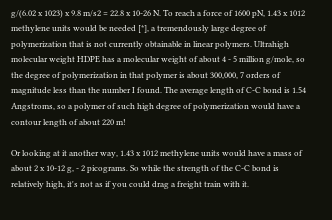g/(6.02 x 1023) x 9.8 m/s2 = 22.8 x 10-26 N. To reach a force of 1600 pN, 1.43 x 1012 methylene units would be needed [*], a tremendously large degree of polymerization that is not currently obtainable in linear polymers. Ultrahigh molecular weight HDPE has a molecular weight of about 4 - 5 million g/mole, so the degree of polymerization in that polymer is about 300,000, 7 orders of magnitude less than the number I found. The average length of C-C bond is 1.54 Angstroms, so a polymer of such high degree of polymerization would have a contour length of about 220 m!

Or looking at it another way, 1.43 x 1012 methylene units would have a mass of about 2 x 10-12 g, - 2 picograms. So while the strength of the C-C bond is relatively high, it's not as if you could drag a freight train with it.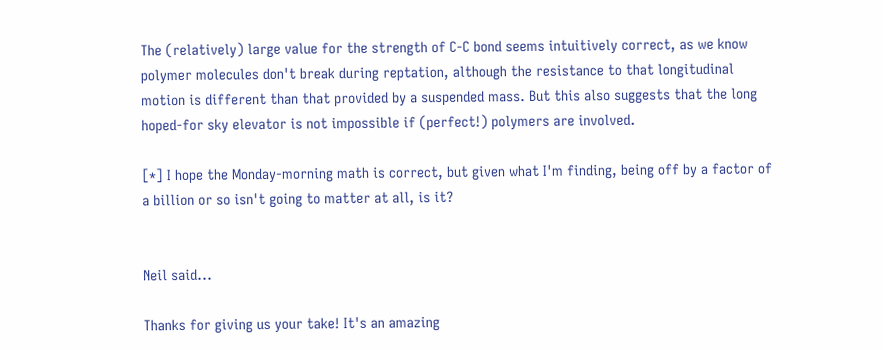The (relatively) large value for the strength of C-C bond seems intuitively correct, as we know polymer molecules don't break during reptation, although the resistance to that longitudinal motion is different than that provided by a suspended mass. But this also suggests that the long hoped-for sky elevator is not impossible if (perfect!) polymers are involved.

[*] I hope the Monday-morning math is correct, but given what I'm finding, being off by a factor of a billion or so isn't going to matter at all, is it?


Neil said...

Thanks for giving us your take! It's an amazing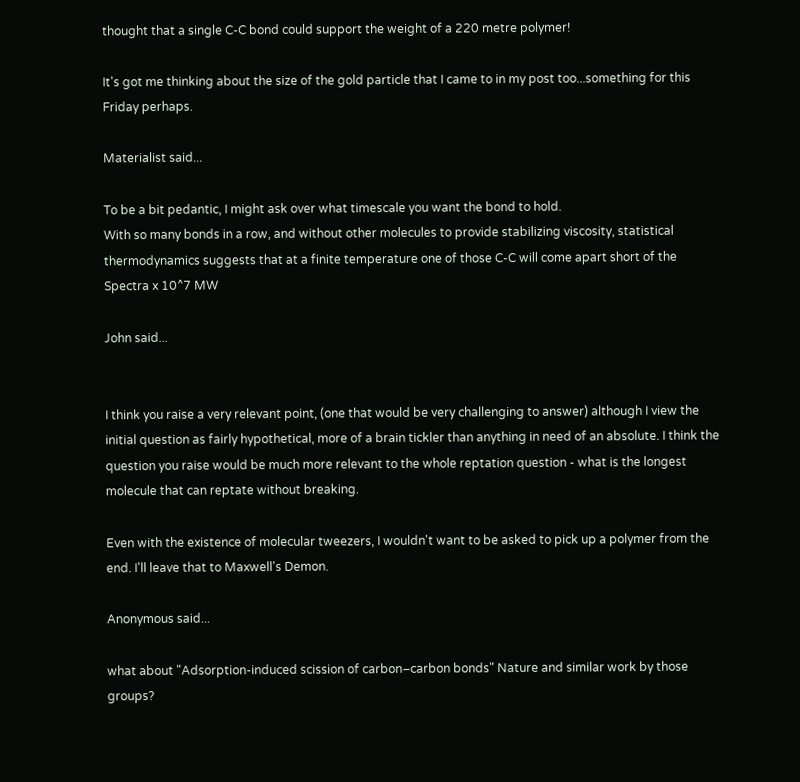thought that a single C-C bond could support the weight of a 220 metre polymer!

It's got me thinking about the size of the gold particle that I came to in my post too...something for this Friday perhaps.

Materialist said...

To be a bit pedantic, I might ask over what timescale you want the bond to hold.
With so many bonds in a row, and without other molecules to provide stabilizing viscosity, statistical thermodynamics suggests that at a finite temperature one of those C-C will come apart short of the Spectra x 10^7 MW

John said...


I think you raise a very relevant point, (one that would be very challenging to answer) although I view the initial question as fairly hypothetical, more of a brain tickler than anything in need of an absolute. I think the question you raise would be much more relevant to the whole reptation question - what is the longest molecule that can reptate without breaking.

Even with the existence of molecular tweezers, I wouldn't want to be asked to pick up a polymer from the end. I'll leave that to Maxwell's Demon.

Anonymous said...

what about "Adsorption-induced scission of carbon–carbon bonds" Nature and similar work by those groups?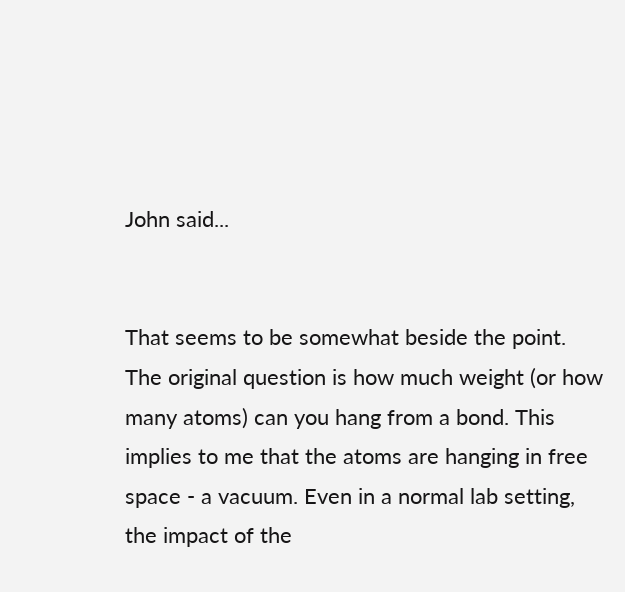John said...


That seems to be somewhat beside the point. The original question is how much weight (or how many atoms) can you hang from a bond. This implies to me that the atoms are hanging in free space - a vacuum. Even in a normal lab setting, the impact of the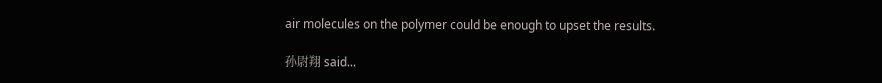air molecules on the polymer could be enough to upset the results.

孙尉翔 said...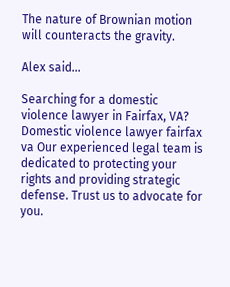The nature of Brownian motion will counteracts the gravity.

Alex said...

Searching for a domestic violence lawyer in Fairfax, VA? Domestic violence lawyer fairfax va Our experienced legal team is dedicated to protecting your rights and providing strategic defense. Trust us to advocate for you.